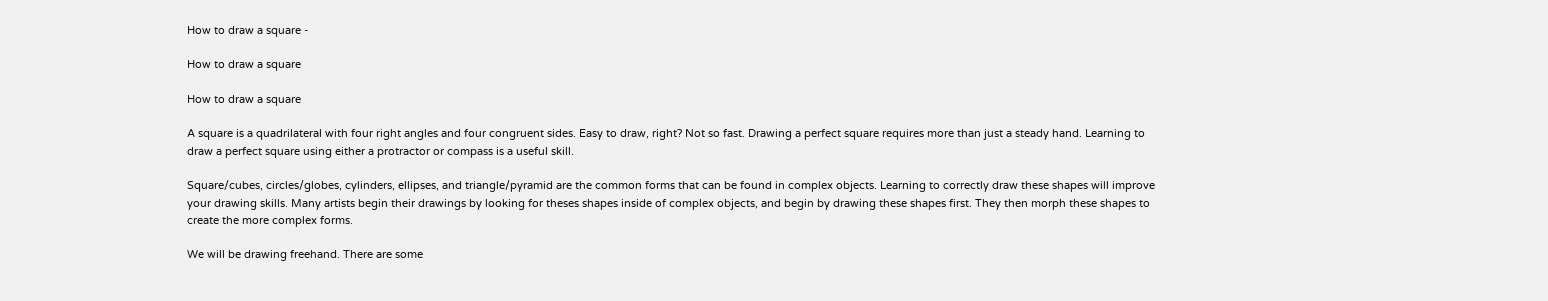How to draw a square -

How to draw a square

How to draw a square

A square is a quadrilateral with four right angles and four congruent sides. Easy to draw, right? Not so fast. Drawing a perfect square requires more than just a steady hand. Learning to draw a perfect square using either a protractor or compass is a useful skill.

Square/cubes, circles/globes, cylinders, ellipses, and triangle/pyramid are the common forms that can be found in complex objects. Learning to correctly draw these shapes will improve your drawing skills. Many artists begin their drawings by looking for theses shapes inside of complex objects, and begin by drawing these shapes first. They then morph these shapes to create the more complex forms.

We will be drawing freehand. There are some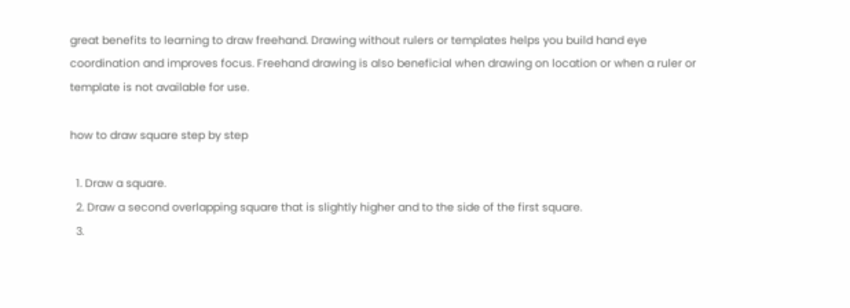great benefits to learning to draw freehand. Drawing without rulers or templates helps you build hand eye coordination and improves focus. Freehand drawing is also beneficial when drawing on location or when a ruler or template is not available for use.

how to draw square step by step

  1. Draw a square.
  2. Draw a second overlapping square that is slightly higher and to the side of the first square.
  3.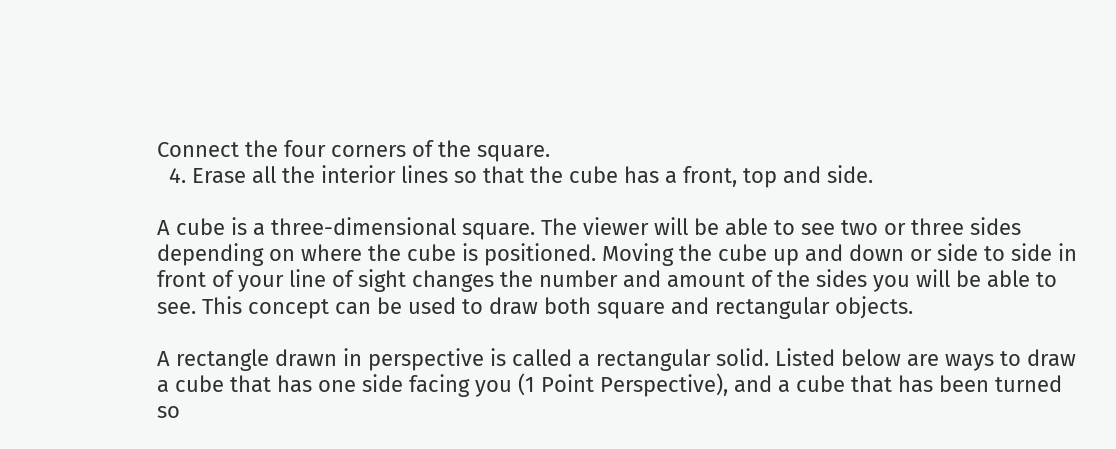Connect the four corners of the square.
  4. Erase all the interior lines so that the cube has a front, top and side.

A cube is a three-dimensional square. The viewer will be able to see two or three sides depending on where the cube is positioned. Moving the cube up and down or side to side in front of your line of sight changes the number and amount of the sides you will be able to see. This concept can be used to draw both square and rectangular objects.

A rectangle drawn in perspective is called a rectangular solid. Listed below are ways to draw a cube that has one side facing you (1 Point Perspective), and a cube that has been turned so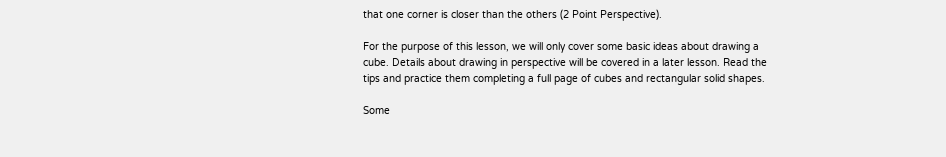that one corner is closer than the others (2 Point Perspective).

For the purpose of this lesson, we will only cover some basic ideas about drawing a cube. Details about drawing in perspective will be covered in a later lesson. Read the tips and practice them completing a full page of cubes and rectangular solid shapes.

Some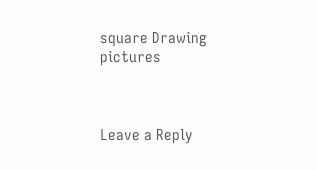square Drawing pictures



Leave a Reply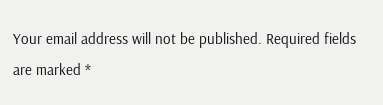Your email address will not be published. Required fields are marked *